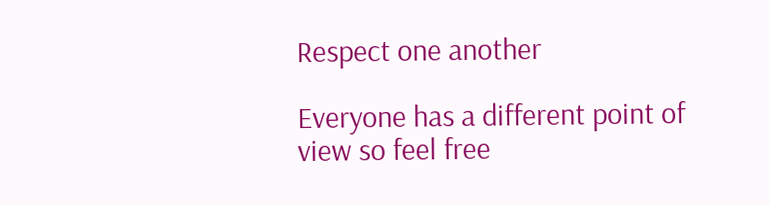Respect one another

Everyone has a different point of view so feel free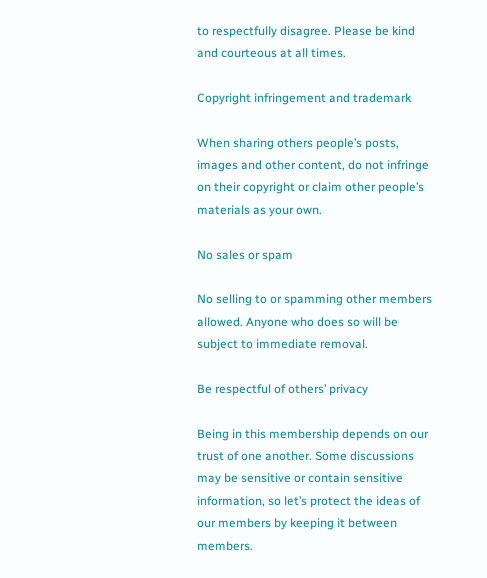to respectfully disagree. Please be kind and courteous at all times.

Copyright infringement and trademark

When sharing others people’s posts, images and other content, do not infringe on their copyright or claim other people’s materials as your own.

No sales or spam

No selling to or spamming other members allowed. Anyone who does so will be subject to immediate removal.

Be respectful of others’ privacy

Being in this membership depends on our trust of one another. Some discussions may be sensitive or contain sensitive information, so let’s protect the ideas of our members by keeping it between members.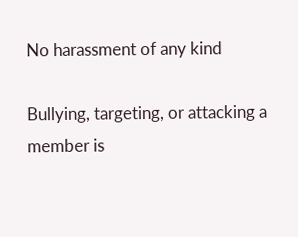No harassment of any kind

Bullying, targeting, or attacking a member is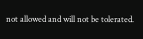not allowed and will not be tolerated.